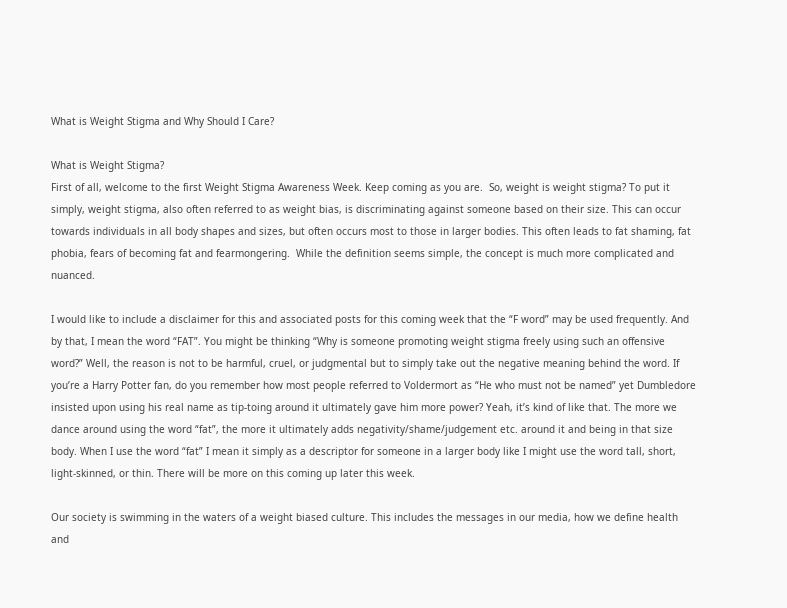What is Weight Stigma and Why Should I Care?

What is Weight Stigma?
First of all, welcome to the first Weight Stigma Awareness Week. Keep coming as you are.  So, weight is weight stigma? To put it simply, weight stigma, also often referred to as weight bias, is discriminating against someone based on their size. This can occur towards individuals in all body shapes and sizes, but often occurs most to those in larger bodies. This often leads to fat shaming, fat phobia, fears of becoming fat and fearmongering.  While the definition seems simple, the concept is much more complicated and nuanced.

I would like to include a disclaimer for this and associated posts for this coming week that the “F word” may be used frequently. And by that, I mean the word “FAT”. You might be thinking “Why is someone promoting weight stigma freely using such an offensive word?” Well, the reason is not to be harmful, cruel, or judgmental but to simply take out the negative meaning behind the word. If you’re a Harry Potter fan, do you remember how most people referred to Voldermort as “He who must not be named” yet Dumbledore insisted upon using his real name as tip-toing around it ultimately gave him more power? Yeah, it’s kind of like that. The more we dance around using the word “fat”, the more it ultimately adds negativity/shame/judgement etc. around it and being in that size body. When I use the word “fat” I mean it simply as a descriptor for someone in a larger body like I might use the word tall, short, light-skinned, or thin. There will be more on this coming up later this week.

Our society is swimming in the waters of a weight biased culture. This includes the messages in our media, how we define health and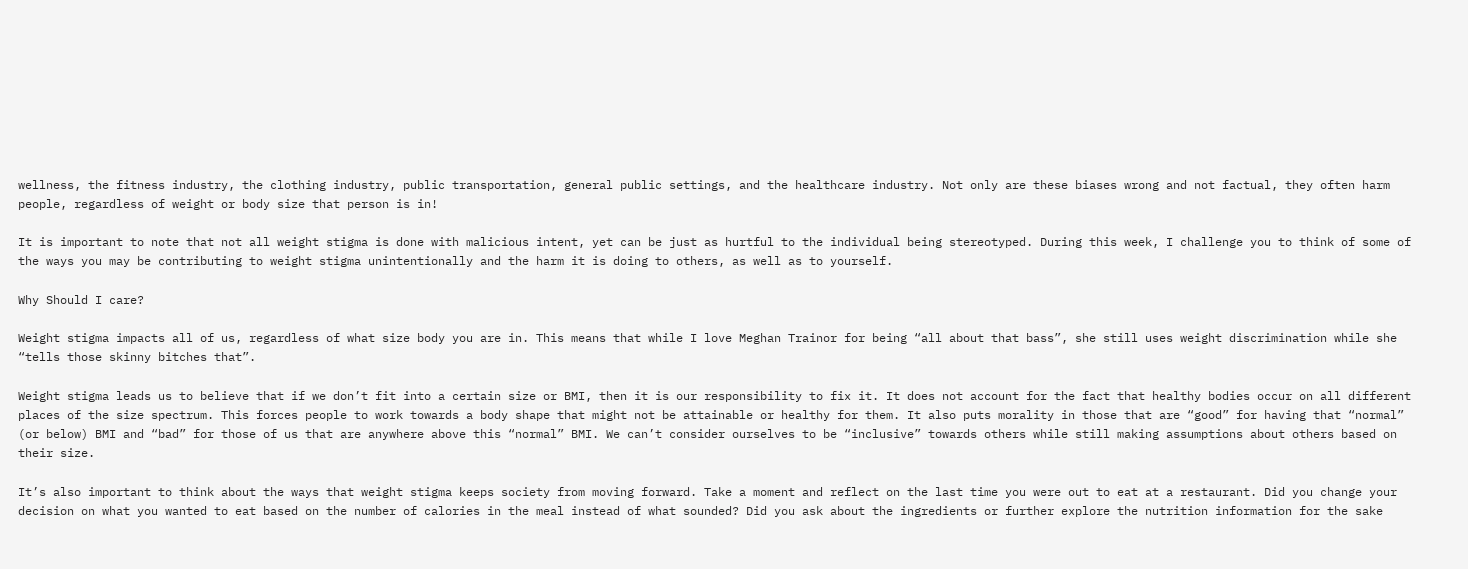wellness, the fitness industry, the clothing industry, public transportation, general public settings, and the healthcare industry. Not only are these biases wrong and not factual, they often harm people, regardless of weight or body size that person is in!

It is important to note that not all weight stigma is done with malicious intent, yet can be just as hurtful to the individual being stereotyped. During this week, I challenge you to think of some of the ways you may be contributing to weight stigma unintentionally and the harm it is doing to others, as well as to yourself.

Why Should I care?

Weight stigma impacts all of us, regardless of what size body you are in. This means that while I love Meghan Trainor for being “all about that bass”, she still uses weight discrimination while she “tells those skinny bitches that”.

Weight stigma leads us to believe that if we don’t fit into a certain size or BMI, then it is our responsibility to fix it. It does not account for the fact that healthy bodies occur on all different places of the size spectrum. This forces people to work towards a body shape that might not be attainable or healthy for them. It also puts morality in those that are “good” for having that “normal” (or below) BMI and “bad” for those of us that are anywhere above this “normal” BMI. We can’t consider ourselves to be “inclusive” towards others while still making assumptions about others based on their size.

It’s also important to think about the ways that weight stigma keeps society from moving forward. Take a moment and reflect on the last time you were out to eat at a restaurant. Did you change your decision on what you wanted to eat based on the number of calories in the meal instead of what sounded? Did you ask about the ingredients or further explore the nutrition information for the sake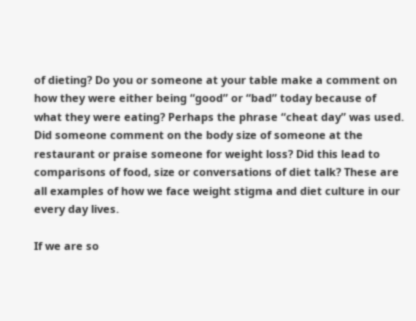of dieting? Do you or someone at your table make a comment on how they were either being “good” or “bad” today because of what they were eating? Perhaps the phrase “cheat day” was used. Did someone comment on the body size of someone at the restaurant or praise someone for weight loss? Did this lead to comparisons of food, size or conversations of diet talk? These are all examples of how we face weight stigma and diet culture in our every day lives.

If we are so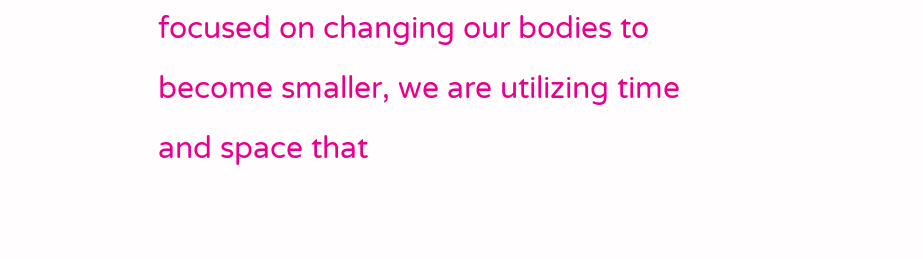focused on changing our bodies to become smaller, we are utilizing time and space that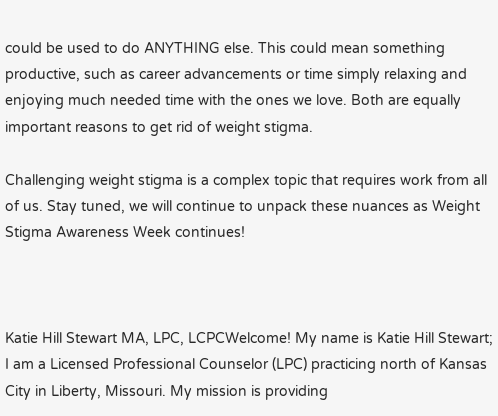could be used to do ANYTHING else. This could mean something productive, such as career advancements or time simply relaxing and enjoying much needed time with the ones we love. Both are equally important reasons to get rid of weight stigma.

Challenging weight stigma is a complex topic that requires work from all of us. Stay tuned, we will continue to unpack these nuances as Weight Stigma Awareness Week continues!



Katie Hill Stewart MA, LPC, LCPCWelcome! My name is Katie Hill Stewart; I am a Licensed Professional Counselor (LPC) practicing north of Kansas City in Liberty, Missouri. My mission is providing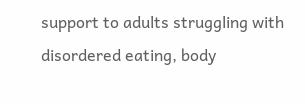support to adults struggling with disordered eating, body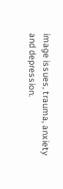image issues, trauma, anxiety and depression.